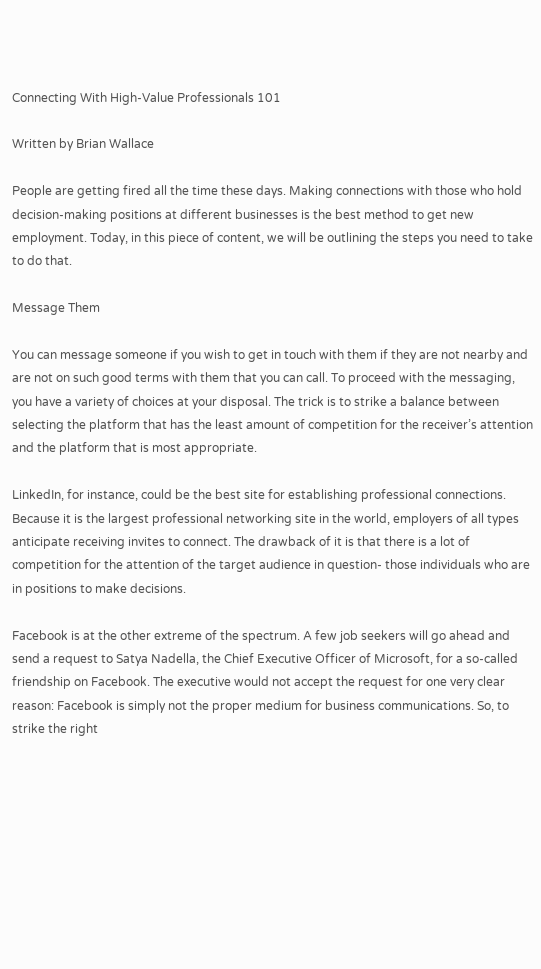Connecting With High-Value Professionals 101

Written by Brian Wallace

People are getting fired all the time these days. Making connections with those who hold decision-making positions at different businesses is the best method to get new employment. Today, in this piece of content, we will be outlining the steps you need to take to do that.

Message Them

You can message someone if you wish to get in touch with them if they are not nearby and are not on such good terms with them that you can call. To proceed with the messaging, you have a variety of choices at your disposal. The trick is to strike a balance between selecting the platform that has the least amount of competition for the receiver’s attention and the platform that is most appropriate.

LinkedIn, for instance, could be the best site for establishing professional connections. Because it is the largest professional networking site in the world, employers of all types anticipate receiving invites to connect. The drawback of it is that there is a lot of competition for the attention of the target audience in question- those individuals who are in positions to make decisions.

Facebook is at the other extreme of the spectrum. A few job seekers will go ahead and send a request to Satya Nadella, the Chief Executive Officer of Microsoft, for a so-called friendship on Facebook. The executive would not accept the request for one very clear reason: Facebook is simply not the proper medium for business communications. So, to strike the right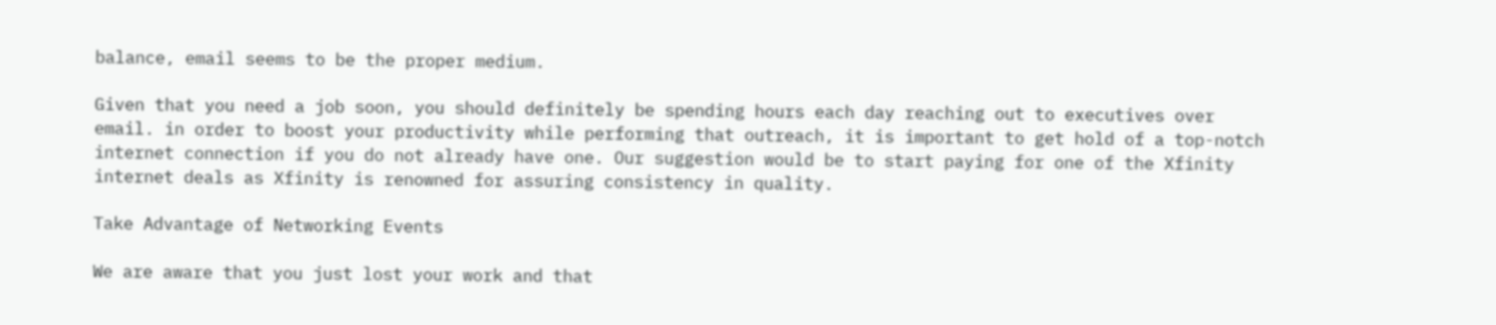balance, email seems to be the proper medium.

Given that you need a job soon, you should definitely be spending hours each day reaching out to executives over email. in order to boost your productivity while performing that outreach, it is important to get hold of a top-notch internet connection if you do not already have one. Our suggestion would be to start paying for one of the Xfinity internet deals as Xfinity is renowned for assuring consistency in quality.

Take Advantage of Networking Events

We are aware that you just lost your work and that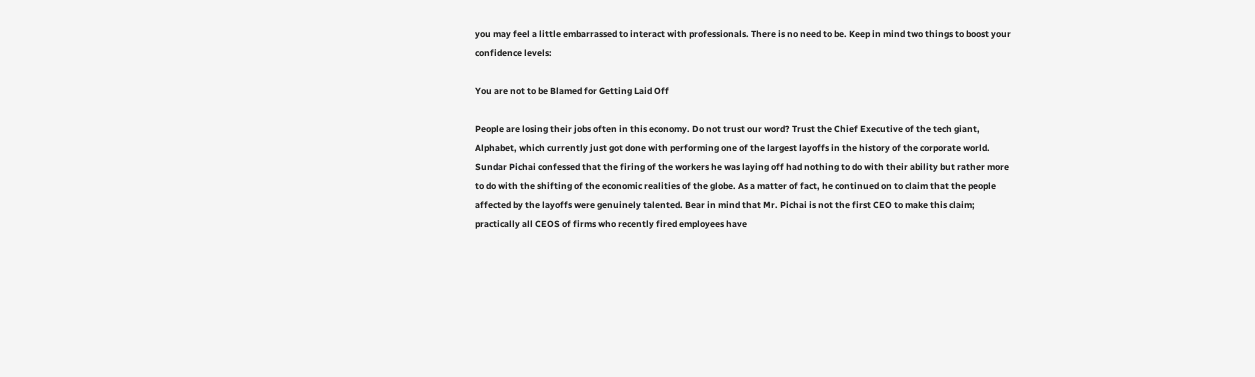you may feel a little embarrassed to interact with professionals. There is no need to be. Keep in mind two things to boost your confidence levels:

You are not to be Blamed for Getting Laid Off

People are losing their jobs often in this economy. Do not trust our word? Trust the Chief Executive of the tech giant, Alphabet, which currently just got done with performing one of the largest layoffs in the history of the corporate world. Sundar Pichai confessed that the firing of the workers he was laying off had nothing to do with their ability but rather more to do with the shifting of the economic realities of the globe. As a matter of fact, he continued on to claim that the people affected by the layoffs were genuinely talented. Bear in mind that Mr. Pichai is not the first CEO to make this claim; practically all CEOS of firms who recently fired employees have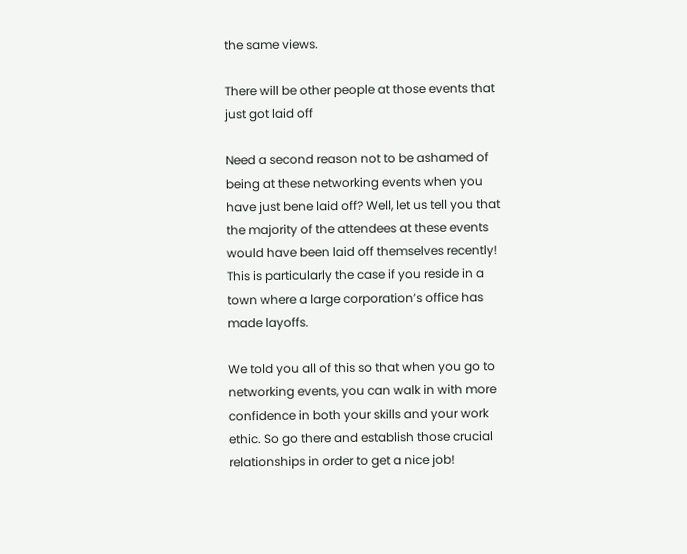the same views.

There will be other people at those events that just got laid off

Need a second reason not to be ashamed of being at these networking events when you have just bene laid off? Well, let us tell you that the majority of the attendees at these events would have been laid off themselves recently! This is particularly the case if you reside in a town where a large corporation’s office has made layoffs.

We told you all of this so that when you go to networking events, you can walk in with more confidence in both your skills and your work ethic. So go there and establish those crucial relationships in order to get a nice job!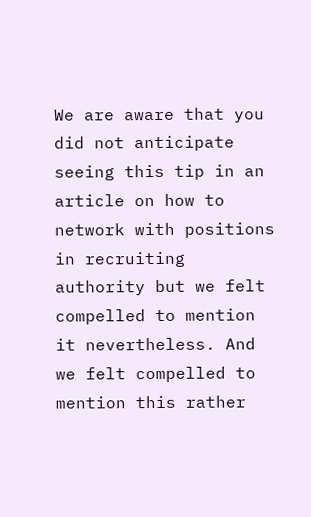We are aware that you did not anticipate seeing this tip in an article on how to network with positions in recruiting authority but we felt compelled to mention it nevertheless. And we felt compelled to mention this rather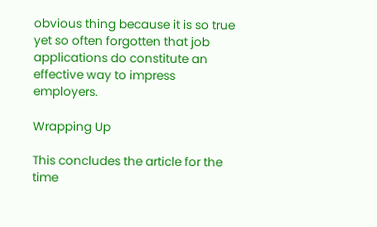obvious thing because it is so true yet so often forgotten that job applications do constitute an effective way to impress employers.

Wrapping Up

This concludes the article for the time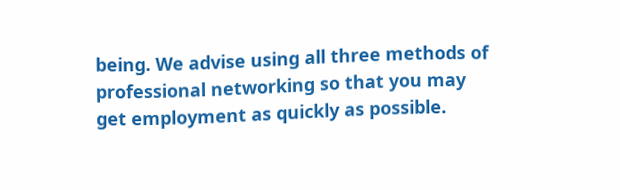being. We advise using all three methods of professional networking so that you may get employment as quickly as possible.